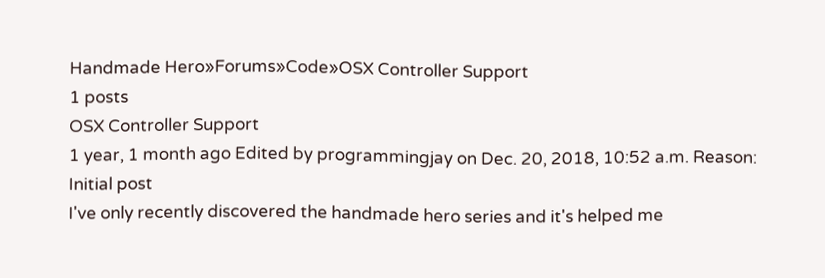Handmade Hero»Forums»Code»OSX Controller Support
1 posts
OSX Controller Support
1 year, 1 month ago Edited by programmingjay on Dec. 20, 2018, 10:52 a.m. Reason: Initial post
I've only recently discovered the handmade hero series and it's helped me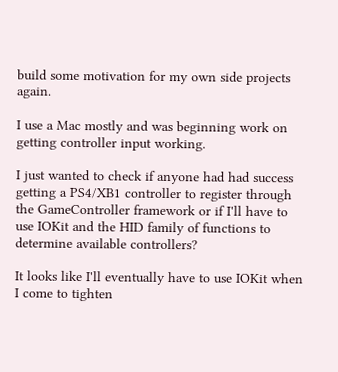build some motivation for my own side projects again.

I use a Mac mostly and was beginning work on getting controller input working.

I just wanted to check if anyone had had success getting a PS4/XB1 controller to register through the GameController framework or if I'll have to use IOKit and the HID family of functions to determine available controllers?

It looks like I'll eventually have to use IOKit when I come to tighten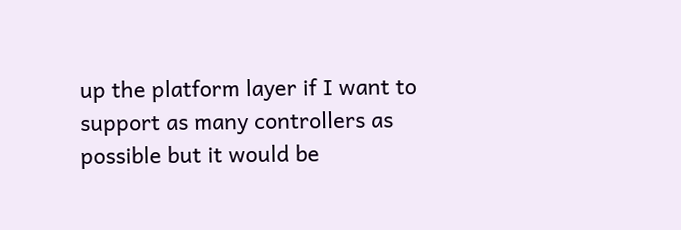up the platform layer if I want to support as many controllers as possible but it would be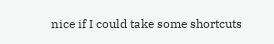nice if I could take some shortcuts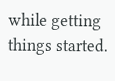while getting things started.